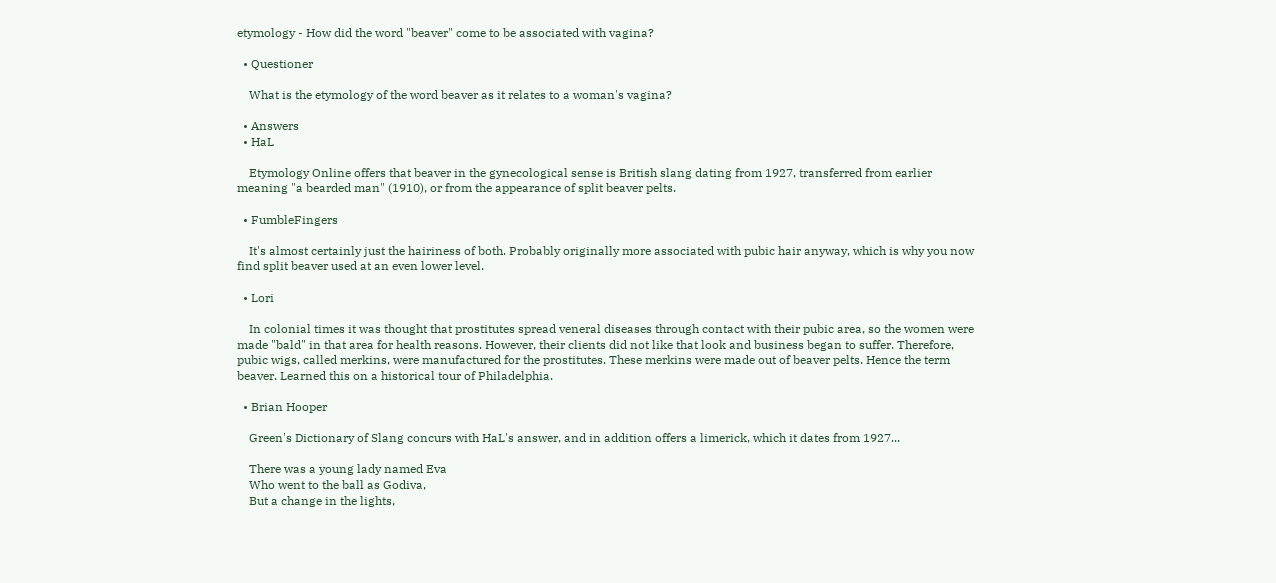etymology - How did the word "beaver" come to be associated with vagina?

  • Questioner

    What is the etymology of the word beaver as it relates to a woman's vagina?

  • Answers
  • HaL

    Etymology Online offers that beaver in the gynecological sense is British slang dating from 1927, transferred from earlier meaning "a bearded man" (1910), or from the appearance of split beaver pelts.

  • FumbleFingers

    It's almost certainly just the hairiness of both. Probably originally more associated with pubic hair anyway, which is why you now find split beaver used at an even lower level.

  • Lori

    In colonial times it was thought that prostitutes spread veneral diseases through contact with their pubic area, so the women were made "bald" in that area for health reasons. However, their clients did not like that look and business began to suffer. Therefore, pubic wigs, called merkins, were manufactured for the prostitutes. These merkins were made out of beaver pelts. Hence the term beaver. Learned this on a historical tour of Philadelphia.

  • Brian Hooper

    Green's Dictionary of Slang concurs with HaL's answer, and in addition offers a limerick, which it dates from 1927...

    There was a young lady named Eva
    Who went to the ball as Godiva,
    But a change in the lights,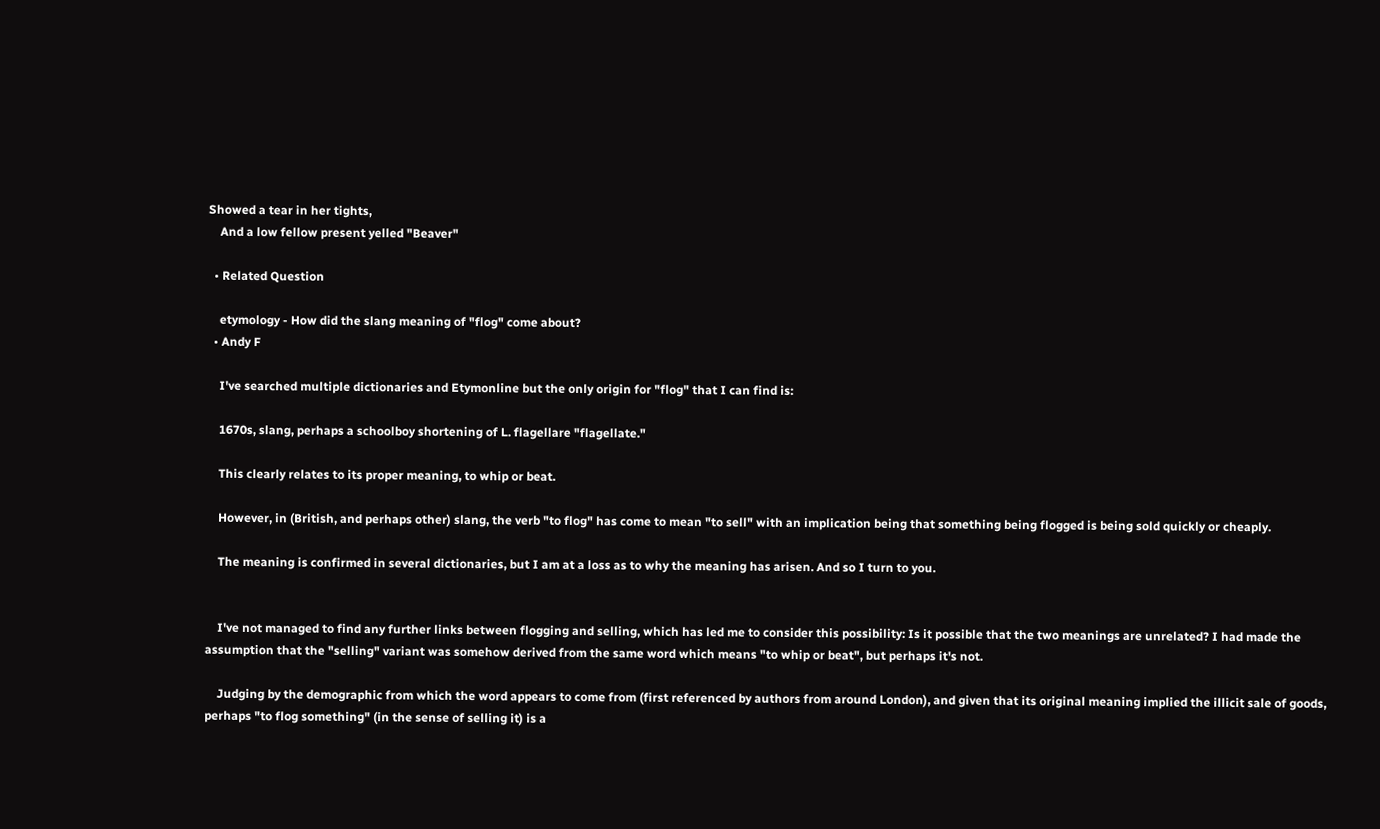Showed a tear in her tights,
    And a low fellow present yelled "Beaver"

  • Related Question

    etymology - How did the slang meaning of "flog" come about?
  • Andy F

    I've searched multiple dictionaries and Etymonline but the only origin for "flog" that I can find is:

    1670s, slang, perhaps a schoolboy shortening of L. flagellare "flagellate."

    This clearly relates to its proper meaning, to whip or beat.

    However, in (British, and perhaps other) slang, the verb "to flog" has come to mean "to sell" with an implication being that something being flogged is being sold quickly or cheaply.

    The meaning is confirmed in several dictionaries, but I am at a loss as to why the meaning has arisen. And so I turn to you.


    I've not managed to find any further links between flogging and selling, which has led me to consider this possibility: Is it possible that the two meanings are unrelated? I had made the assumption that the "selling" variant was somehow derived from the same word which means "to whip or beat", but perhaps it's not.

    Judging by the demographic from which the word appears to come from (first referenced by authors from around London), and given that its original meaning implied the illicit sale of goods, perhaps "to flog something" (in the sense of selling it) is a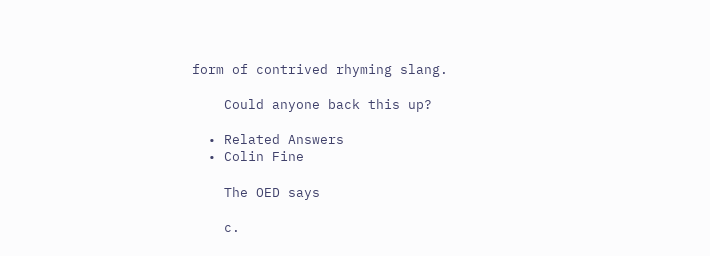form of contrived rhyming slang.

    Could anyone back this up?

  • Related Answers
  • Colin Fine

    The OED says

    c.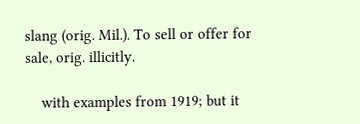slang (orig. Mil.). To sell or offer for sale, orig. illicitly.

    with examples from 1919; but it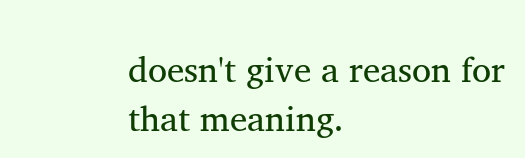doesn't give a reason for that meaning.